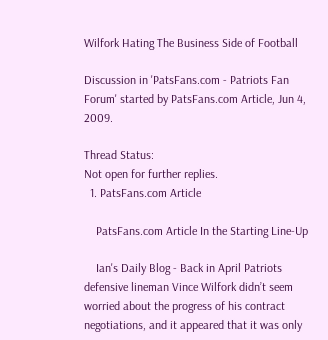Wilfork Hating The Business Side of Football

Discussion in 'PatsFans.com - Patriots Fan Forum' started by PatsFans.com Article, Jun 4, 2009.

Thread Status:
Not open for further replies.
  1. PatsFans.com Article

    PatsFans.com Article In the Starting Line-Up

    Ian's Daily Blog - Back in April Patriots defensive lineman Vince Wilfork didn’t seem worried about the progress of his contract negotiations, and it appeared that it was only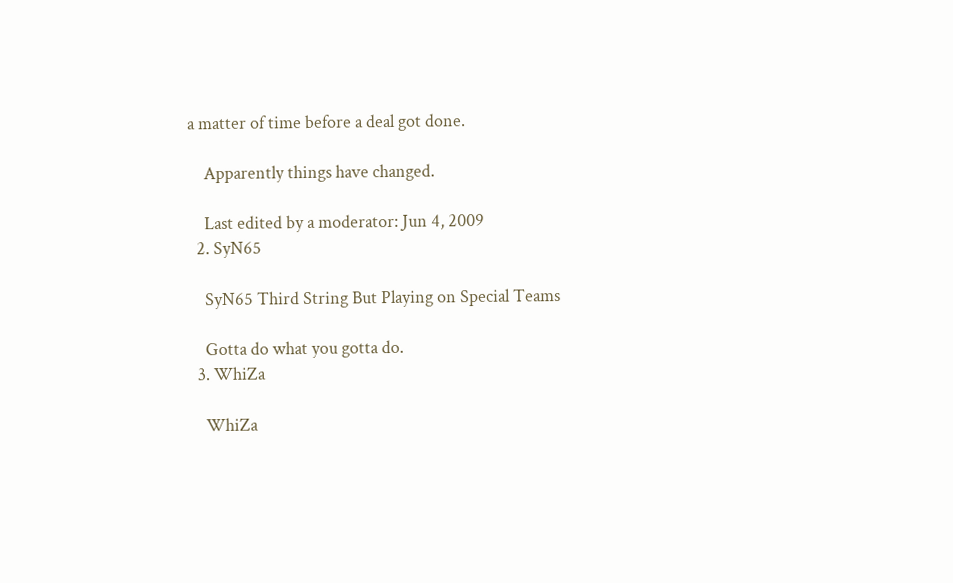a matter of time before a deal got done.

    Apparently things have changed.

    Last edited by a moderator: Jun 4, 2009
  2. SyN65

    SyN65 Third String But Playing on Special Teams

    Gotta do what you gotta do.
  3. WhiZa

    WhiZa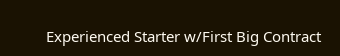Experienced Starter w/First Big Contract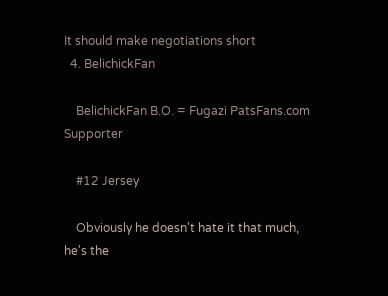It should make negotiations short
  4. BelichickFan

    BelichickFan B.O. = Fugazi PatsFans.com Supporter

    #12 Jersey

    Obviously he doesn't hate it that much, he's the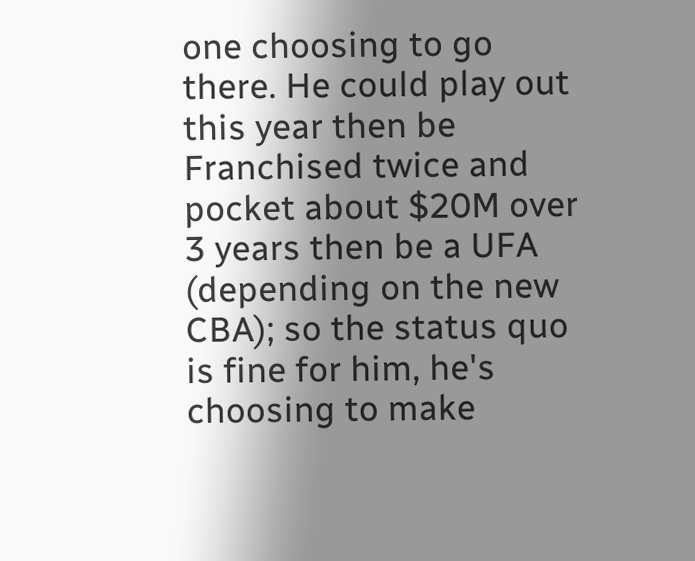one choosing to go there. He could play out this year then be Franchised twice and pocket about $20M over 3 years then be a UFA (depending on the new CBA); so the status quo is fine for him, he's choosing to make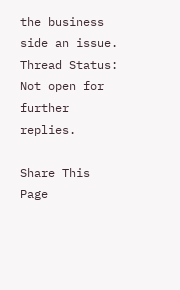the business side an issue.
Thread Status:
Not open for further replies.

Share This Page